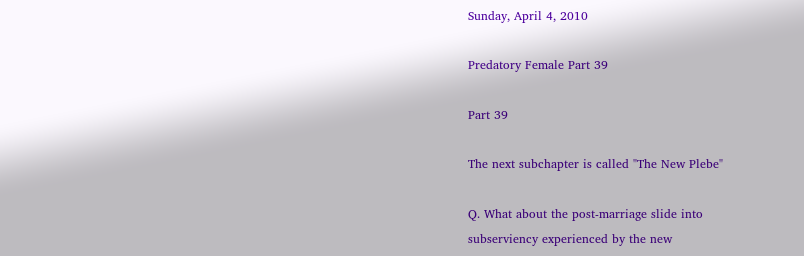Sunday, April 4, 2010

Predatory Female Part 39

Part 39

The next subchapter is called "The New Plebe"

Q. What about the post-marriage slide into
subserviency experienced by the new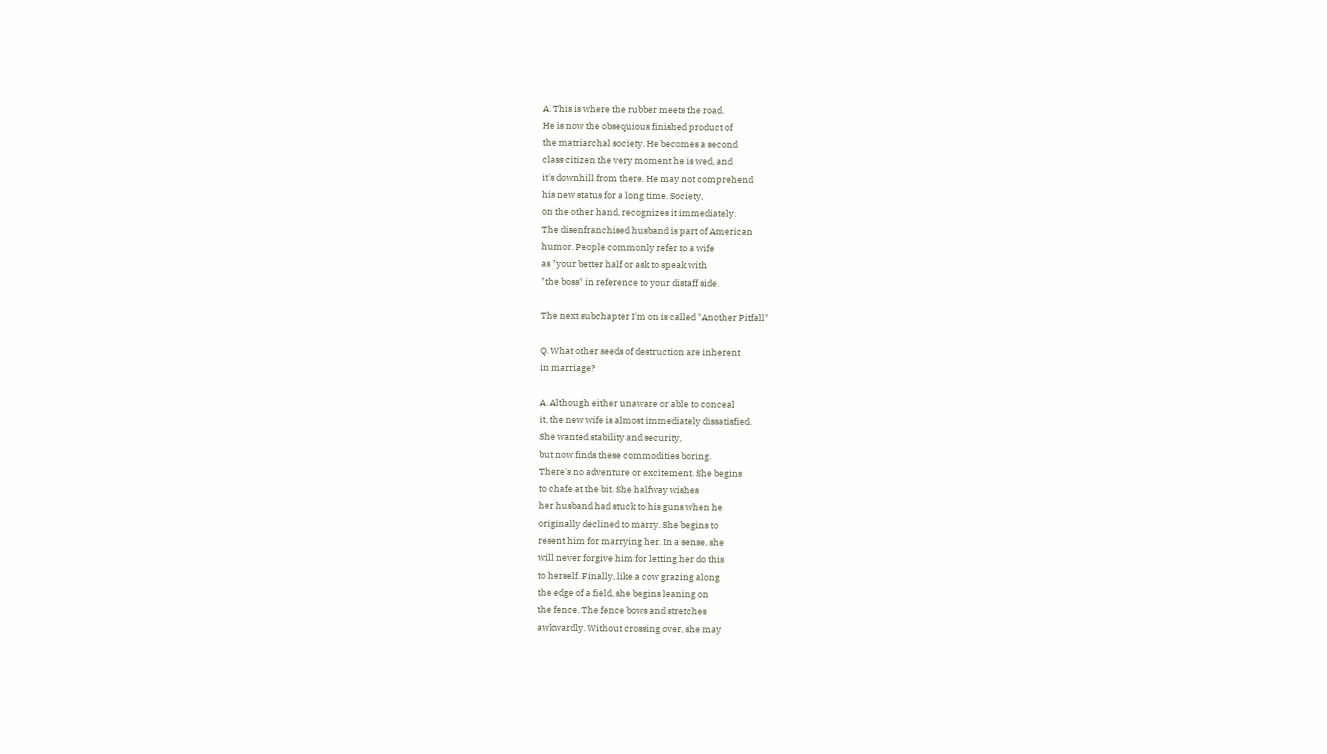A. This is where the rubber meets the road.
He is now the obsequious finished product of
the matriarchal society. He becomes a second
class citizen the very moment he is wed, and
it's downhill from there. He may not comprehend
his new status for a long time. Society,
on the other hand, recognizes it immediately.
The disenfranchised husband is part of American
humor. People commonly refer to a wife
as "your better half or ask to speak with
"the boss" in reference to your distaff side.

The next subchapter I'm on is called "Another Pitfall"

Q. What other seeds of destruction are inherent
in marriage?

A. Although either unaware or able to conceal
it, the new wife is almost immediately dissatisfied.
She wanted stability and security,
but now finds these commodities boring.
There's no adventure or excitement. She begins
to chafe at the bit. She halfway wishes
her husband had stuck to his guns when he
originally declined to marry. She begins to
resent him for marrying her. In a sense, she
will never forgive him for letting her do this
to herself. Finally, like a cow grazing along
the edge of a field, she begins leaning on
the fence. The fence bows and stretches
awkwardly. Without crossing over, she may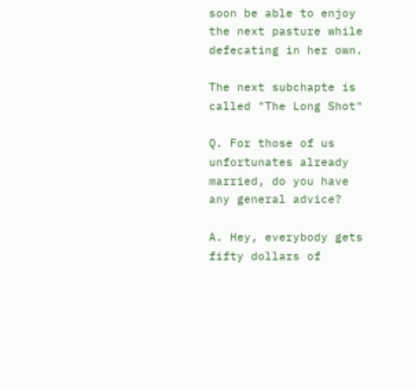soon be able to enjoy the next pasture while
defecating in her own.

The next subchapte is called "The Long Shot"

Q. For those of us unfortunates already
married, do you have any general advice?

A. Hey, everybody gets fifty dollars of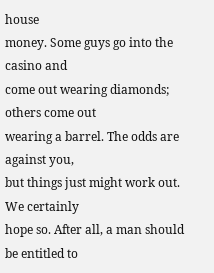house
money. Some guys go into the casino and
come out wearing diamonds; others come out
wearing a barrel. The odds are against you,
but things just might work out. We certainly
hope so. After all, a man should be entitled to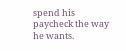spend his paycheck the way he wants.